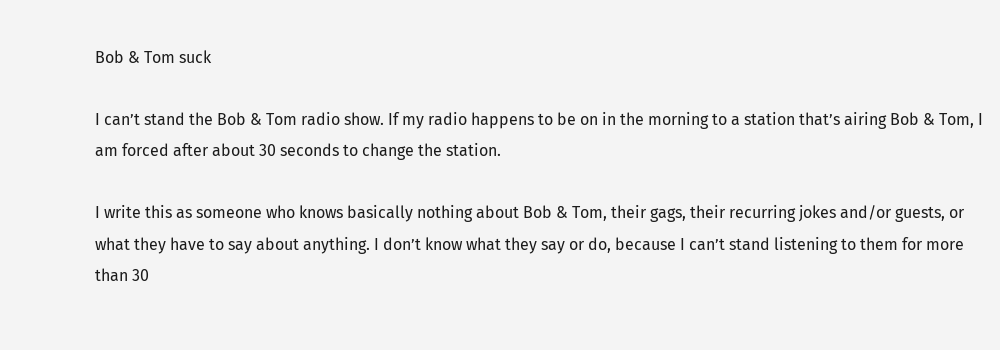Bob & Tom suck

I can’t stand the Bob & Tom radio show. If my radio happens to be on in the morning to a station that’s airing Bob & Tom, I am forced after about 30 seconds to change the station.

I write this as someone who knows basically nothing about Bob & Tom, their gags, their recurring jokes and/or guests, or what they have to say about anything. I don’t know what they say or do, because I can’t stand listening to them for more than 30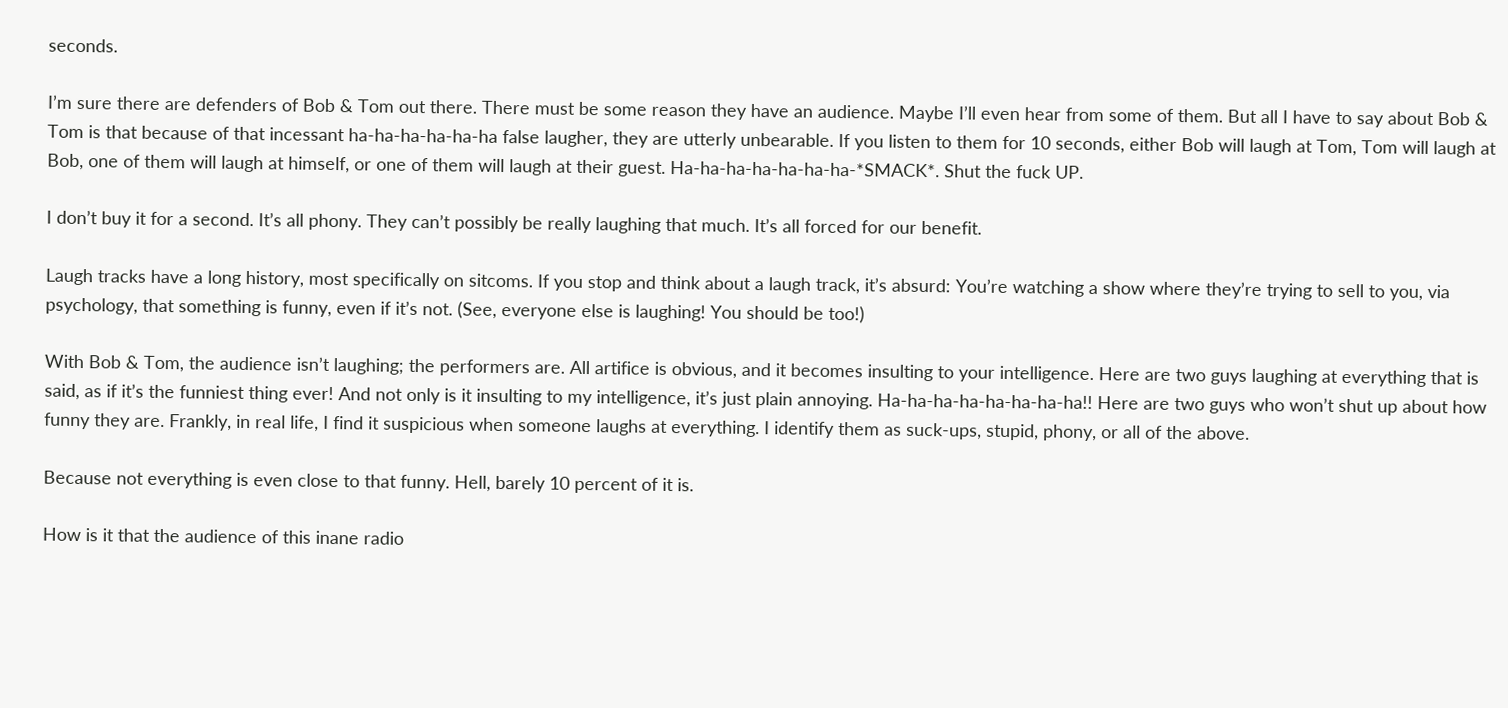seconds.

I’m sure there are defenders of Bob & Tom out there. There must be some reason they have an audience. Maybe I’ll even hear from some of them. But all I have to say about Bob & Tom is that because of that incessant ha-ha-ha-ha-ha-ha false laugher, they are utterly unbearable. If you listen to them for 10 seconds, either Bob will laugh at Tom, Tom will laugh at Bob, one of them will laugh at himself, or one of them will laugh at their guest. Ha-ha-ha-ha-ha-ha-ha-*SMACK*. Shut the fuck UP.

I don’t buy it for a second. It’s all phony. They can’t possibly be really laughing that much. It’s all forced for our benefit.

Laugh tracks have a long history, most specifically on sitcoms. If you stop and think about a laugh track, it’s absurd: You’re watching a show where they’re trying to sell to you, via psychology, that something is funny, even if it’s not. (See, everyone else is laughing! You should be too!)

With Bob & Tom, the audience isn’t laughing; the performers are. All artifice is obvious, and it becomes insulting to your intelligence. Here are two guys laughing at everything that is said, as if it’s the funniest thing ever! And not only is it insulting to my intelligence, it’s just plain annoying. Ha-ha-ha-ha-ha-ha-ha-ha!! Here are two guys who won’t shut up about how funny they are. Frankly, in real life, I find it suspicious when someone laughs at everything. I identify them as suck-ups, stupid, phony, or all of the above.

Because not everything is even close to that funny. Hell, barely 10 percent of it is.

How is it that the audience of this inane radio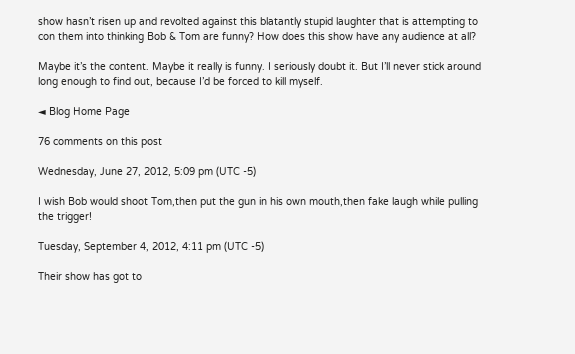show hasn’t risen up and revolted against this blatantly stupid laughter that is attempting to con them into thinking Bob & Tom are funny? How does this show have any audience at all?

Maybe it’s the content. Maybe it really is funny. I seriously doubt it. But I’ll never stick around long enough to find out, because I’d be forced to kill myself.

◄ Blog Home Page

76 comments on this post

Wednesday, June 27, 2012, 5:09 pm (UTC -5)

I wish Bob would shoot Tom,then put the gun in his own mouth,then fake laugh while pulling the trigger!

Tuesday, September 4, 2012, 4:11 pm (UTC -5)

Their show has got to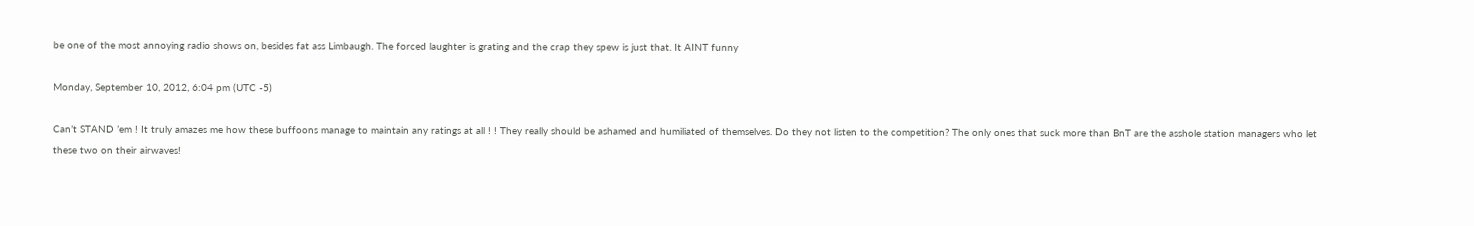be one of the most annoying radio shows on, besides fat ass Limbaugh. The forced laughter is grating and the crap they spew is just that. It AINT funny

Monday, September 10, 2012, 6:04 pm (UTC -5)

Can’t STAND ’em ! It truly amazes me how these buffoons manage to maintain any ratings at all ! ! They really should be ashamed and humiliated of themselves. Do they not listen to the competition? The only ones that suck more than BnT are the asshole station managers who let these two on their airwaves!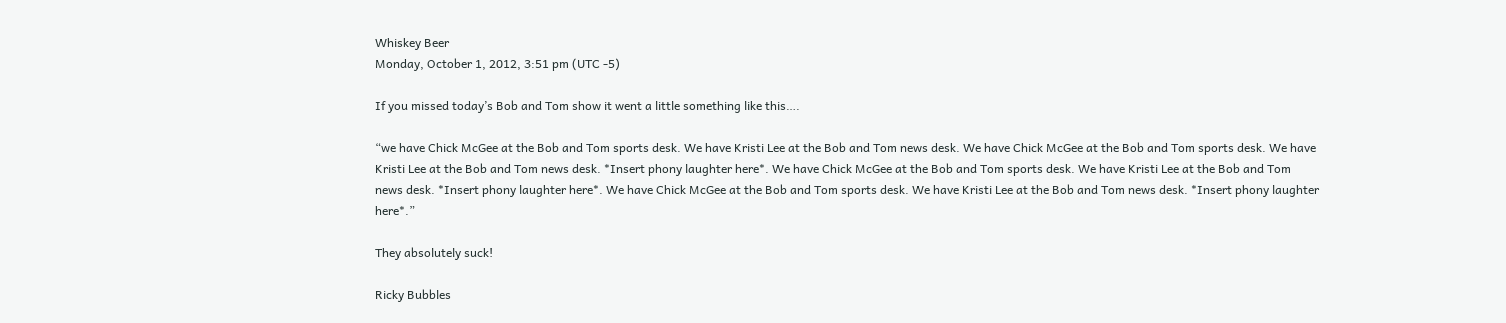Whiskey Beer
Monday, October 1, 2012, 3:51 pm (UTC -5)

If you missed today’s Bob and Tom show it went a little something like this….

“we have Chick McGee at the Bob and Tom sports desk. We have Kristi Lee at the Bob and Tom news desk. We have Chick McGee at the Bob and Tom sports desk. We have Kristi Lee at the Bob and Tom news desk. *Insert phony laughter here*. We have Chick McGee at the Bob and Tom sports desk. We have Kristi Lee at the Bob and Tom news desk. *Insert phony laughter here*. We have Chick McGee at the Bob and Tom sports desk. We have Kristi Lee at the Bob and Tom news desk. *Insert phony laughter here*.”

They absolutely suck!

Ricky Bubbles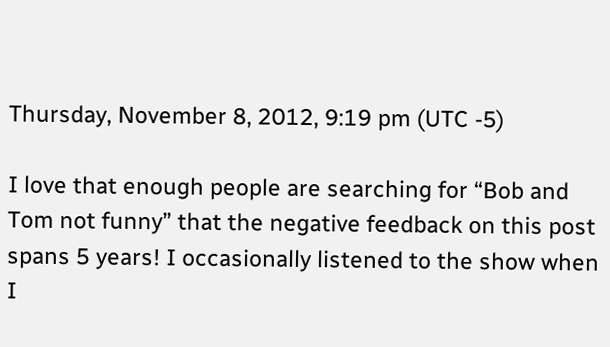Thursday, November 8, 2012, 9:19 pm (UTC -5)

I love that enough people are searching for “Bob and Tom not funny” that the negative feedback on this post spans 5 years! I occasionally listened to the show when I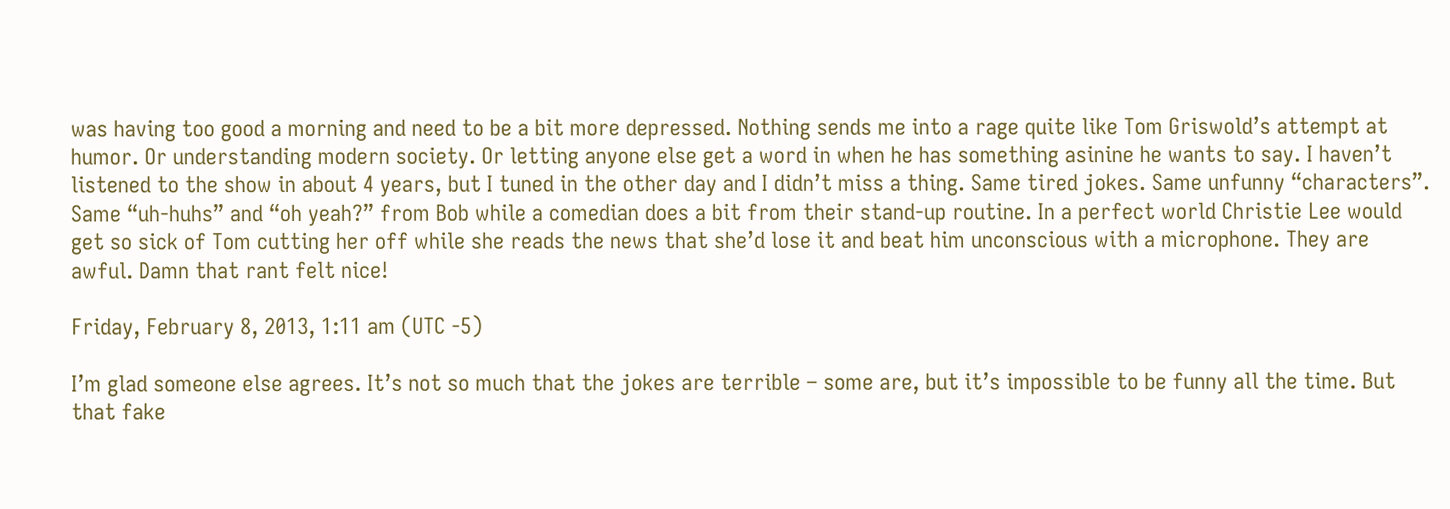was having too good a morning and need to be a bit more depressed. Nothing sends me into a rage quite like Tom Griswold’s attempt at humor. Or understanding modern society. Or letting anyone else get a word in when he has something asinine he wants to say. I haven’t listened to the show in about 4 years, but I tuned in the other day and I didn’t miss a thing. Same tired jokes. Same unfunny “characters”. Same “uh-huhs” and “oh yeah?” from Bob while a comedian does a bit from their stand-up routine. In a perfect world Christie Lee would get so sick of Tom cutting her off while she reads the news that she’d lose it and beat him unconscious with a microphone. They are awful. Damn that rant felt nice!

Friday, February 8, 2013, 1:11 am (UTC -5)

I’m glad someone else agrees. It’s not so much that the jokes are terrible – some are, but it’s impossible to be funny all the time. But that fake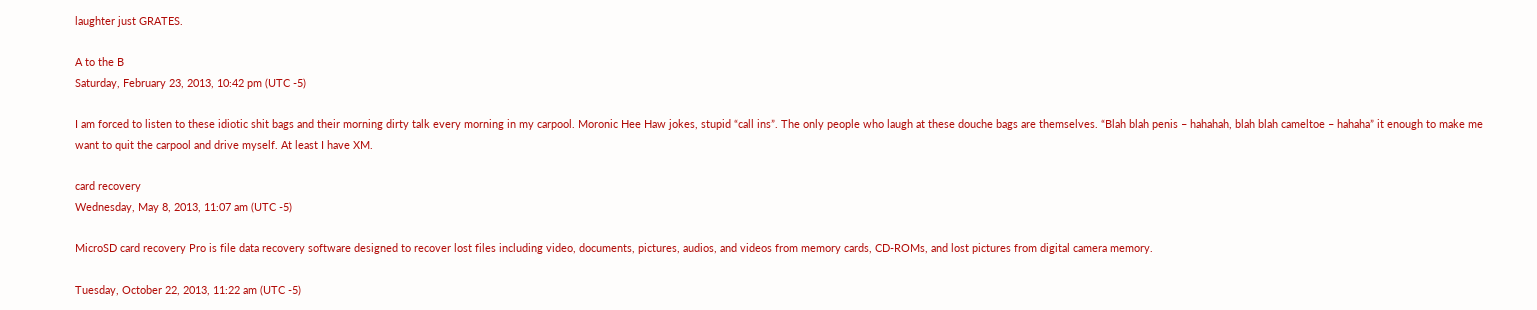laughter just GRATES.

A to the B
Saturday, February 23, 2013, 10:42 pm (UTC -5)

I am forced to listen to these idiotic shit bags and their morning dirty talk every morning in my carpool. Moronic Hee Haw jokes, stupid “call ins”. The only people who laugh at these douche bags are themselves. “Blah blah penis – hahahah, blah blah cameltoe – hahaha” it enough to make me want to quit the carpool and drive myself. At least I have XM.

card recovery
Wednesday, May 8, 2013, 11:07 am (UTC -5)

MicroSD card recovery Pro is file data recovery software designed to recover lost files including video, documents, pictures, audios, and videos from memory cards, CD-ROMs, and lost pictures from digital camera memory.

Tuesday, October 22, 2013, 11:22 am (UTC -5)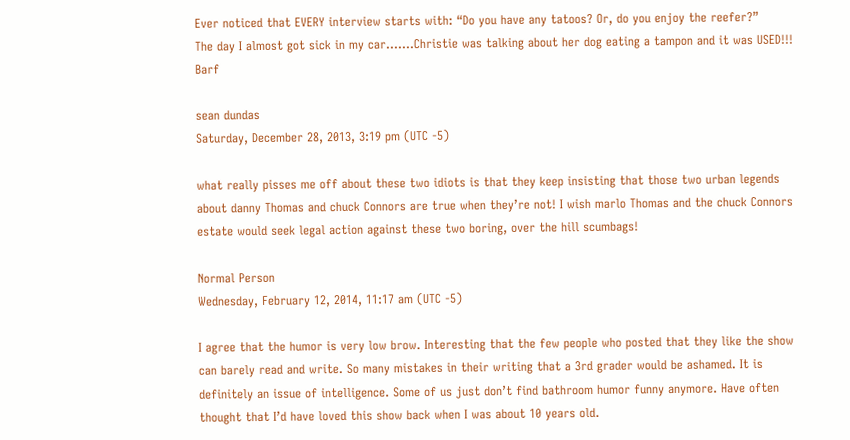Ever noticed that EVERY interview starts with: “Do you have any tatoos? Or, do you enjoy the reefer?”
The day I almost got sick in my car…….Christie was talking about her dog eating a tampon and it was USED!!! Barf

sean dundas
Saturday, December 28, 2013, 3:19 pm (UTC -5)

what really pisses me off about these two idiots is that they keep insisting that those two urban legends about danny Thomas and chuck Connors are true when they’re not! I wish marlo Thomas and the chuck Connors estate would seek legal action against these two boring, over the hill scumbags!

Normal Person
Wednesday, February 12, 2014, 11:17 am (UTC -5)

I agree that the humor is very low brow. Interesting that the few people who posted that they like the show can barely read and write. So many mistakes in their writing that a 3rd grader would be ashamed. It is definitely an issue of intelligence. Some of us just don’t find bathroom humor funny anymore. Have often thought that I’d have loved this show back when I was about 10 years old.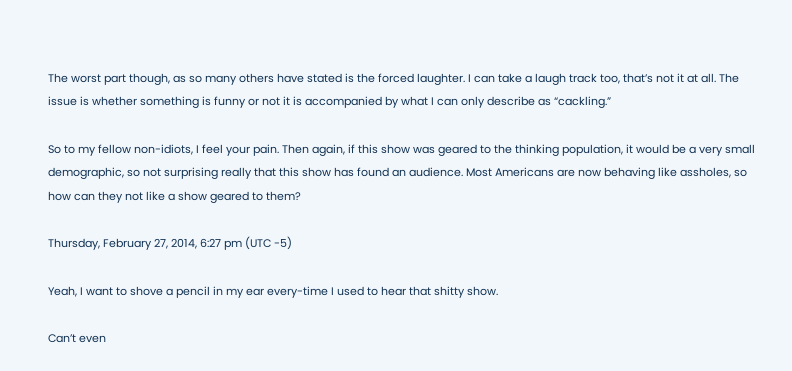The worst part though, as so many others have stated is the forced laughter. I can take a laugh track too, that’s not it at all. The issue is whether something is funny or not it is accompanied by what I can only describe as “cackling.”

So to my fellow non-idiots, I feel your pain. Then again, if this show was geared to the thinking population, it would be a very small demographic, so not surprising really that this show has found an audience. Most Americans are now behaving like assholes, so how can they not like a show geared to them?

Thursday, February 27, 2014, 6:27 pm (UTC -5)

Yeah, I want to shove a pencil in my ear every-time I used to hear that shitty show.

Can’t even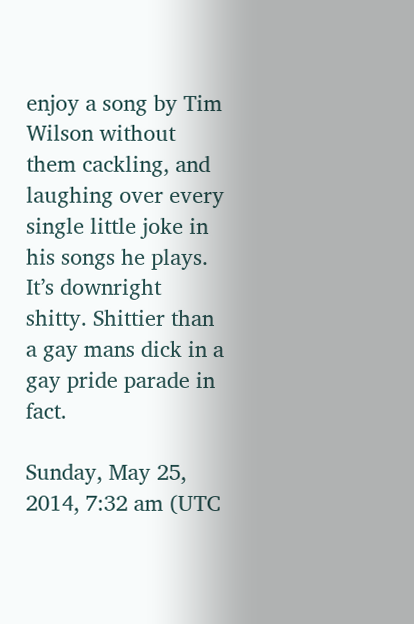enjoy a song by Tim Wilson without them cackling, and laughing over every single little joke in his songs he plays. It’s downright shitty. Shittier than a gay mans dick in a gay pride parade in fact.

Sunday, May 25, 2014, 7:32 am (UTC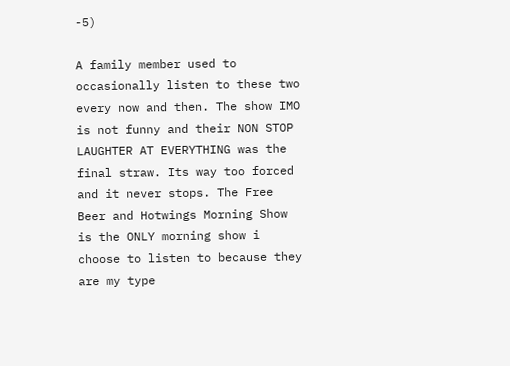-5)

A family member used to occasionally listen to these two every now and then. The show IMO is not funny and their NON STOP LAUGHTER AT EVERYTHING was the final straw. Its way too forced and it never stops. The Free Beer and Hotwings Morning Show is the ONLY morning show i choose to listen to because they are my type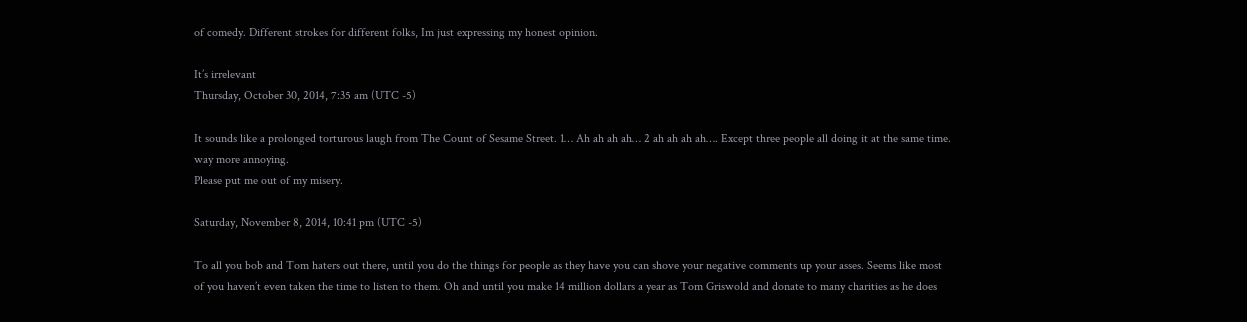of comedy. Different strokes for different folks, Im just expressing my honest opinion.

It’s irrelevant
Thursday, October 30, 2014, 7:35 am (UTC -5)

It sounds like a prolonged torturous laugh from The Count of Sesame Street. 1… Ah ah ah ah… 2 ah ah ah ah…. Except three people all doing it at the same time. way more annoying.
Please put me out of my misery.

Saturday, November 8, 2014, 10:41 pm (UTC -5)

To all you bob and Tom haters out there, until you do the things for people as they have you can shove your negative comments up your asses. Seems like most of you haven’t even taken the time to listen to them. Oh and until you make 14 million dollars a year as Tom Griswold and donate to many charities as he does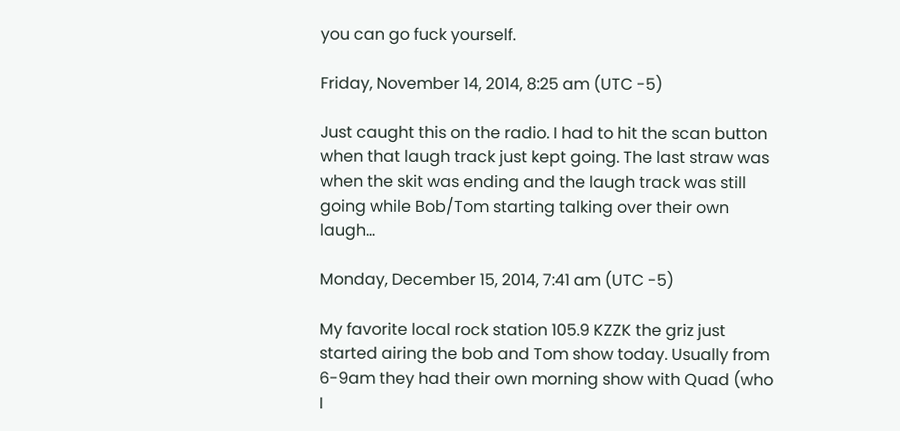you can go fuck yourself.

Friday, November 14, 2014, 8:25 am (UTC -5)

Just caught this on the radio. I had to hit the scan button when that laugh track just kept going. The last straw was when the skit was ending and the laugh track was still going while Bob/Tom starting talking over their own laugh…

Monday, December 15, 2014, 7:41 am (UTC -5)

My favorite local rock station 105.9 KZZK the griz just started airing the bob and Tom show today. Usually from 6-9am they had their own morning show with Quad (who I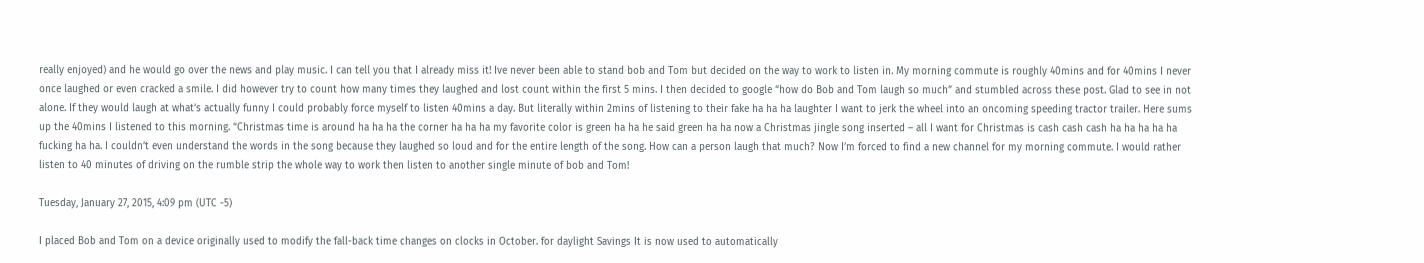really enjoyed) and he would go over the news and play music. I can tell you that I already miss it! Ive never been able to stand bob and Tom but decided on the way to work to listen in. My morning commute is roughly 40mins and for 40mins I never once laughed or even cracked a smile. I did however try to count how many times they laughed and lost count within the first 5 mins. I then decided to google “how do Bob and Tom laugh so much” and stumbled across these post. Glad to see in not alone. If they would laugh at what’s actually funny I could probably force myself to listen 40mins a day. But literally within 2mins of listening to their fake ha ha ha laughter I want to jerk the wheel into an oncoming speeding tractor trailer. Here sums up the 40mins I listened to this morning. “Christmas time is around ha ha ha the corner ha ha ha my favorite color is green ha ha he said green ha ha now a Christmas jingle song inserted – all I want for Christmas is cash cash cash ha ha ha ha ha fucking ha ha. I couldn’t even understand the words in the song because they laughed so loud and for the entire length of the song. How can a person laugh that much? Now I’m forced to find a new channel for my morning commute. I would rather listen to 40 minutes of driving on the rumble strip the whole way to work then listen to another single minute of bob and Tom!

Tuesday, January 27, 2015, 4:09 pm (UTC -5)

I placed Bob and Tom on a device originally used to modify the fall-back time changes on clocks in October. for daylight Savings It is now used to automatically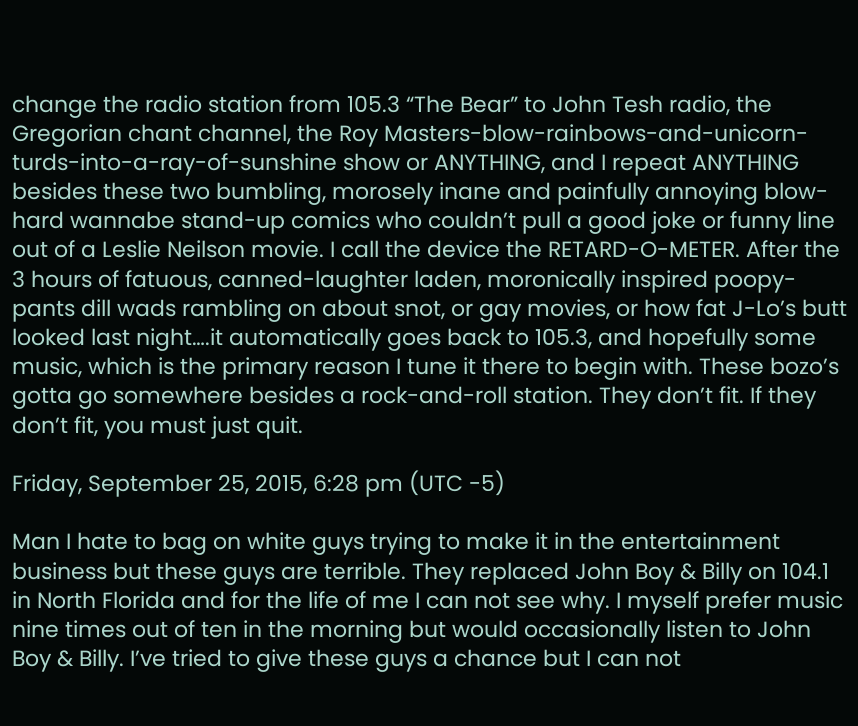change the radio station from 105.3 “The Bear” to John Tesh radio, the Gregorian chant channel, the Roy Masters-blow-rainbows-and-unicorn-turds-into-a-ray-of-sunshine show or ANYTHING, and I repeat ANYTHING besides these two bumbling, morosely inane and painfully annoying blow-hard wannabe stand-up comics who couldn’t pull a good joke or funny line out of a Leslie Neilson movie. I call the device the RETARD-O-METER. After the 3 hours of fatuous, canned-laughter laden, moronically inspired poopy-pants dill wads rambling on about snot, or gay movies, or how fat J-Lo’s butt looked last night….it automatically goes back to 105.3, and hopefully some music, which is the primary reason I tune it there to begin with. These bozo’s gotta go somewhere besides a rock-and-roll station. They don’t fit. If they don’t fit, you must just quit.

Friday, September 25, 2015, 6:28 pm (UTC -5)

Man I hate to bag on white guys trying to make it in the entertainment business but these guys are terrible. They replaced John Boy & Billy on 104.1 in North Florida and for the life of me I can not see why. I myself prefer music nine times out of ten in the morning but would occasionally listen to John Boy & Billy. I’ve tried to give these guys a chance but I can not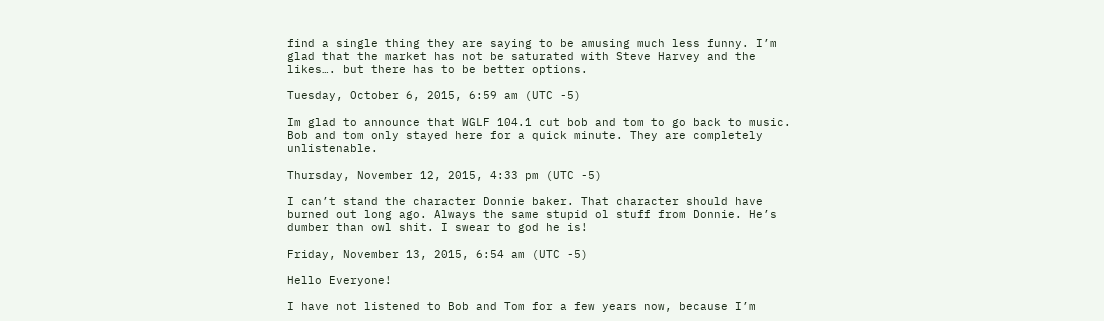find a single thing they are saying to be amusing much less funny. I’m glad that the market has not be saturated with Steve Harvey and the likes…. but there has to be better options.

Tuesday, October 6, 2015, 6:59 am (UTC -5)

Im glad to announce that WGLF 104.1 cut bob and tom to go back to music. Bob and tom only stayed here for a quick minute. They are completely unlistenable.

Thursday, November 12, 2015, 4:33 pm (UTC -5)

I can’t stand the character Donnie baker. That character should have burned out long ago. Always the same stupid ol stuff from Donnie. He’s dumber than owl shit. I swear to god he is!

Friday, November 13, 2015, 6:54 am (UTC -5)

Hello Everyone!

I have not listened to Bob and Tom for a few years now, because I’m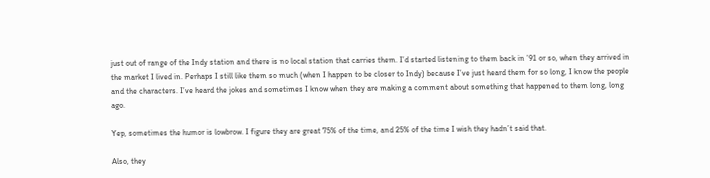just out of range of the Indy station and there is no local station that carries them. I’d started listening to them back in ’91 or so, when they arrived in the market I lived in. Perhaps I still like them so much (when I happen to be closer to Indy) because I’ve just heard them for so long, I know the people and the characters. I’ve heard the jokes and sometimes I know when they are making a comment about something that happened to them long, long ago.

Yep, sometimes the humor is lowbrow. I figure they are great 75% of the time, and 25% of the time I wish they hadn’t said that.

Also, they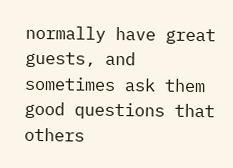normally have great guests, and sometimes ask them good questions that others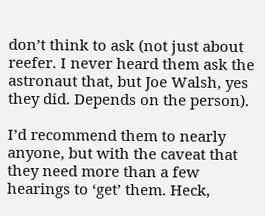don’t think to ask (not just about reefer. I never heard them ask the astronaut that, but Joe Walsh, yes they did. Depends on the person).

I’d recommend them to nearly anyone, but with the caveat that they need more than a few hearings to ‘get’ them. Heck,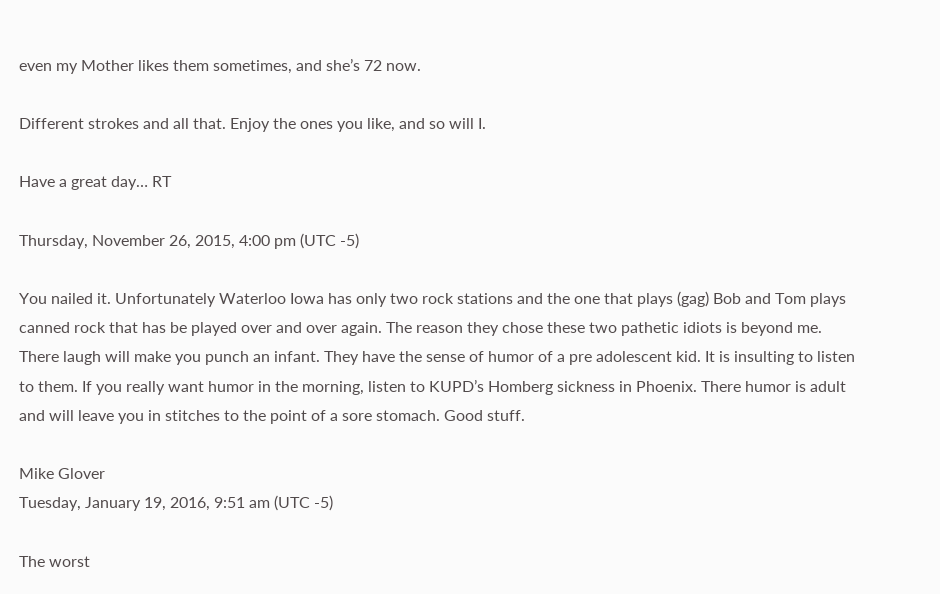even my Mother likes them sometimes, and she’s 72 now.

Different strokes and all that. Enjoy the ones you like, and so will I.

Have a great day… RT

Thursday, November 26, 2015, 4:00 pm (UTC -5)

You nailed it. Unfortunately Waterloo Iowa has only two rock stations and the one that plays (gag) Bob and Tom plays canned rock that has be played over and over again. The reason they chose these two pathetic idiots is beyond me. There laugh will make you punch an infant. They have the sense of humor of a pre adolescent kid. It is insulting to listen to them. If you really want humor in the morning, listen to KUPD’s Homberg sickness in Phoenix. There humor is adult and will leave you in stitches to the point of a sore stomach. Good stuff.

Mike Glover
Tuesday, January 19, 2016, 9:51 am (UTC -5)

The worst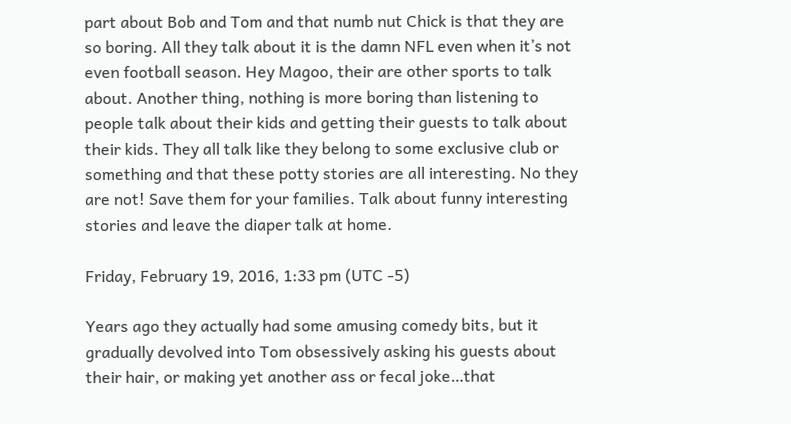part about Bob and Tom and that numb nut Chick is that they are so boring. All they talk about it is the damn NFL even when it’s not even football season. Hey Magoo, their are other sports to talk about. Another thing, nothing is more boring than listening to people talk about their kids and getting their guests to talk about their kids. They all talk like they belong to some exclusive club or something and that these potty stories are all interesting. No they are not! Save them for your families. Talk about funny interesting stories and leave the diaper talk at home.

Friday, February 19, 2016, 1:33 pm (UTC -5)

Years ago they actually had some amusing comedy bits, but it gradually devolved into Tom obsessively asking his guests about their hair, or making yet another ass or fecal joke…that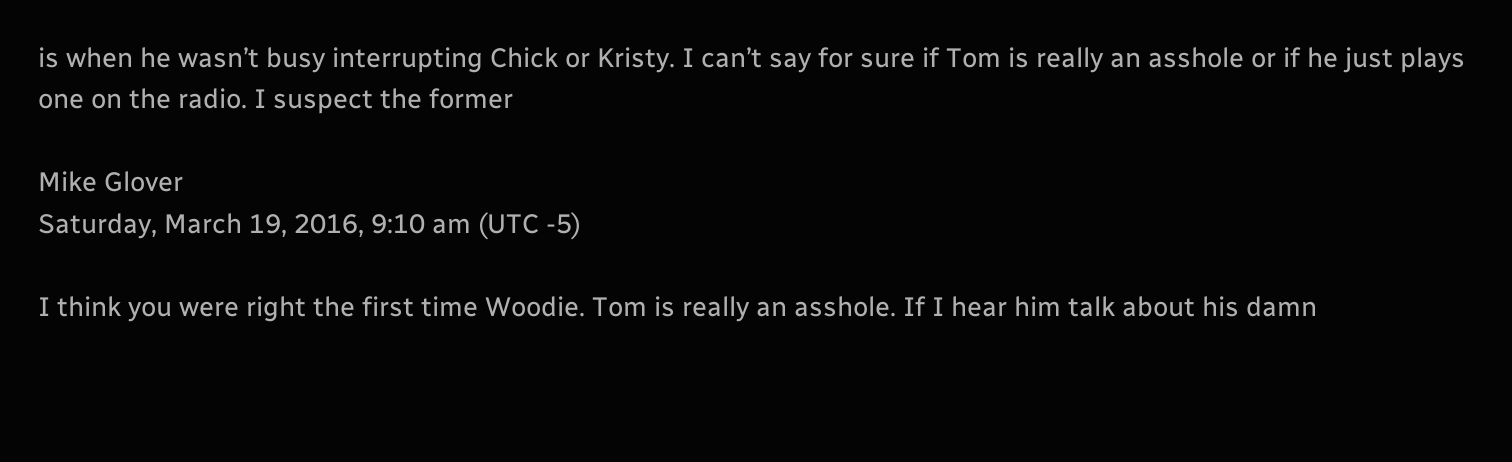is when he wasn’t busy interrupting Chick or Kristy. I can’t say for sure if Tom is really an asshole or if he just plays one on the radio. I suspect the former

Mike Glover
Saturday, March 19, 2016, 9:10 am (UTC -5)

I think you were right the first time Woodie. Tom is really an asshole. If I hear him talk about his damn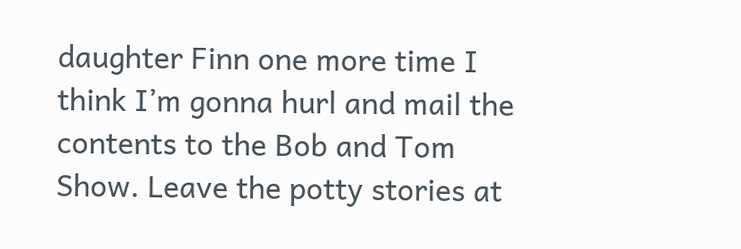daughter Finn one more time I think I’m gonna hurl and mail the contents to the Bob and Tom Show. Leave the potty stories at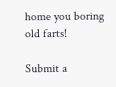home you boring old farts!

Submit a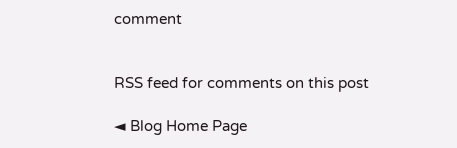comment


RSS feed for comments on this post

◄ Blog Home Page